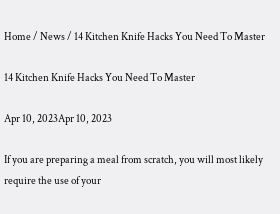Home / News / 14 Kitchen Knife Hacks You Need To Master

14 Kitchen Knife Hacks You Need To Master

Apr 10, 2023Apr 10, 2023

If you are preparing a meal from scratch, you will most likely require the use of your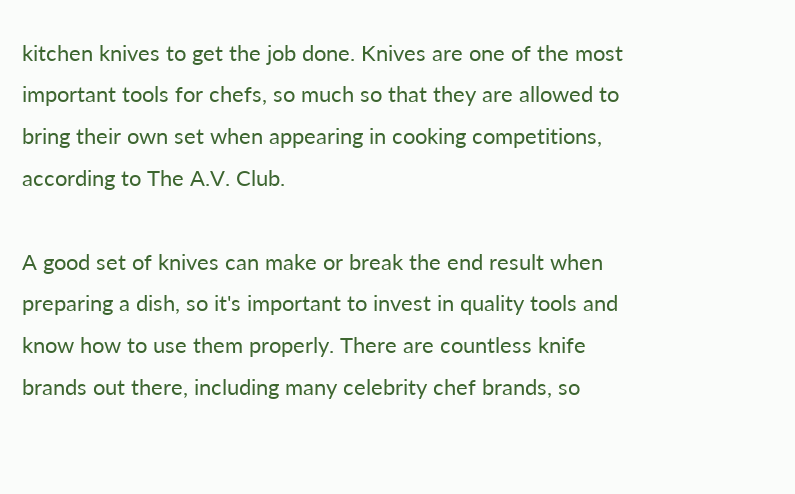kitchen knives to get the job done. Knives are one of the most important tools for chefs, so much so that they are allowed to bring their own set when appearing in cooking competitions, according to The A.V. Club.

A good set of knives can make or break the end result when preparing a dish, so it's important to invest in quality tools and know how to use them properly. There are countless knife brands out there, including many celebrity chef brands, so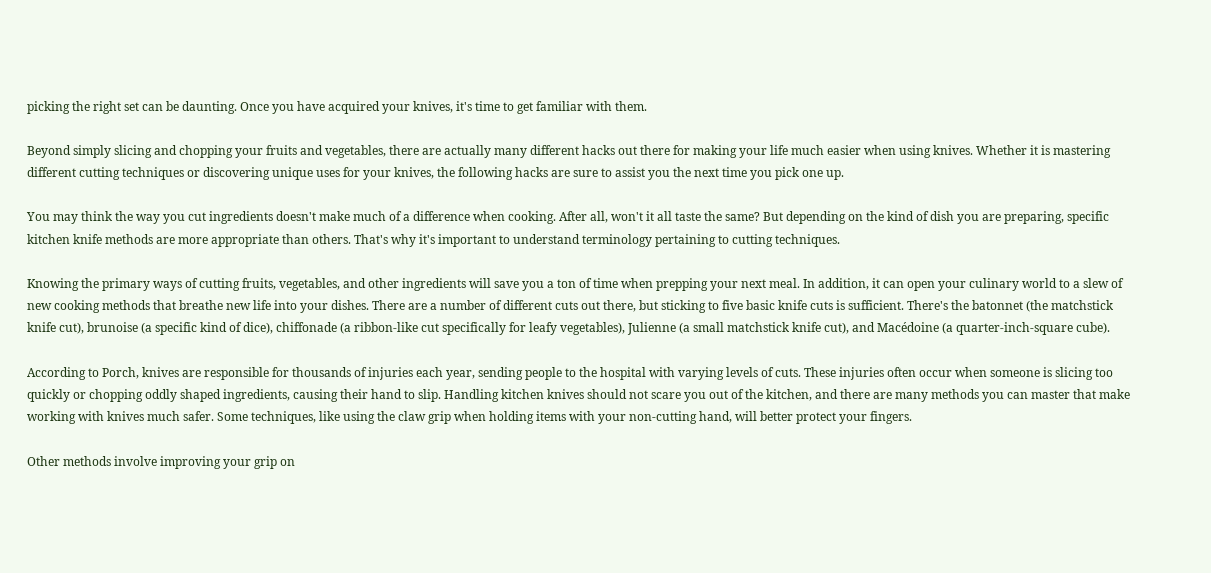picking the right set can be daunting. Once you have acquired your knives, it's time to get familiar with them.

Beyond simply slicing and chopping your fruits and vegetables, there are actually many different hacks out there for making your life much easier when using knives. Whether it is mastering different cutting techniques or discovering unique uses for your knives, the following hacks are sure to assist you the next time you pick one up.

You may think the way you cut ingredients doesn't make much of a difference when cooking. After all, won't it all taste the same? But depending on the kind of dish you are preparing, specific kitchen knife methods are more appropriate than others. That's why it's important to understand terminology pertaining to cutting techniques.

Knowing the primary ways of cutting fruits, vegetables, and other ingredients will save you a ton of time when prepping your next meal. In addition, it can open your culinary world to a slew of new cooking methods that breathe new life into your dishes. There are a number of different cuts out there, but sticking to five basic knife cuts is sufficient. There's the batonnet (the matchstick knife cut), brunoise (a specific kind of dice), chiffonade (a ribbon-like cut specifically for leafy vegetables), Julienne (a small matchstick knife cut), and Macédoine (a quarter-inch-square cube).

According to Porch, knives are responsible for thousands of injuries each year, sending people to the hospital with varying levels of cuts. These injuries often occur when someone is slicing too quickly or chopping oddly shaped ingredients, causing their hand to slip. Handling kitchen knives should not scare you out of the kitchen, and there are many methods you can master that make working with knives much safer. Some techniques, like using the claw grip when holding items with your non-cutting hand, will better protect your fingers.

Other methods involve improving your grip on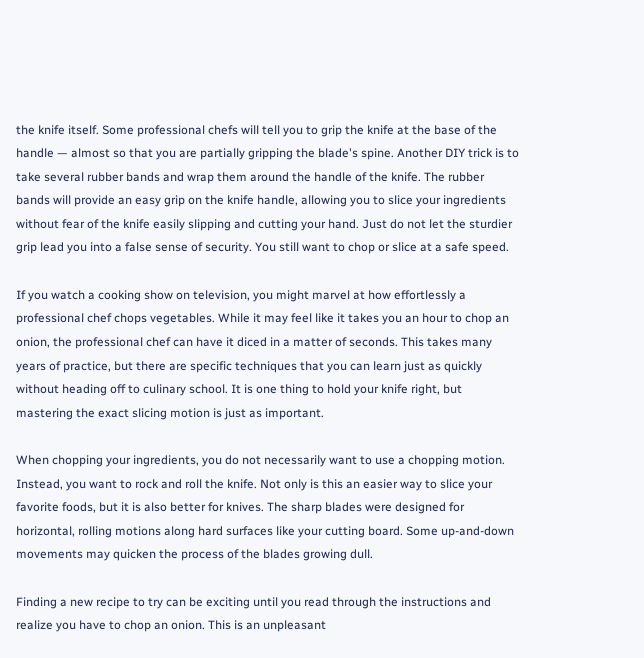the knife itself. Some professional chefs will tell you to grip the knife at the base of the handle — almost so that you are partially gripping the blade's spine. Another DIY trick is to take several rubber bands and wrap them around the handle of the knife. The rubber bands will provide an easy grip on the knife handle, allowing you to slice your ingredients without fear of the knife easily slipping and cutting your hand. Just do not let the sturdier grip lead you into a false sense of security. You still want to chop or slice at a safe speed.

If you watch a cooking show on television, you might marvel at how effortlessly a professional chef chops vegetables. While it may feel like it takes you an hour to chop an onion, the professional chef can have it diced in a matter of seconds. This takes many years of practice, but there are specific techniques that you can learn just as quickly without heading off to culinary school. It is one thing to hold your knife right, but mastering the exact slicing motion is just as important.

When chopping your ingredients, you do not necessarily want to use a chopping motion. Instead, you want to rock and roll the knife. Not only is this an easier way to slice your favorite foods, but it is also better for knives. The sharp blades were designed for horizontal, rolling motions along hard surfaces like your cutting board. Some up-and-down movements may quicken the process of the blades growing dull.

Finding a new recipe to try can be exciting until you read through the instructions and realize you have to chop an onion. This is an unpleasant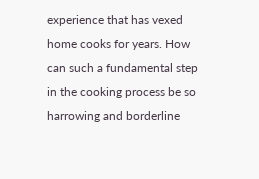experience that has vexed home cooks for years. How can such a fundamental step in the cooking process be so harrowing and borderline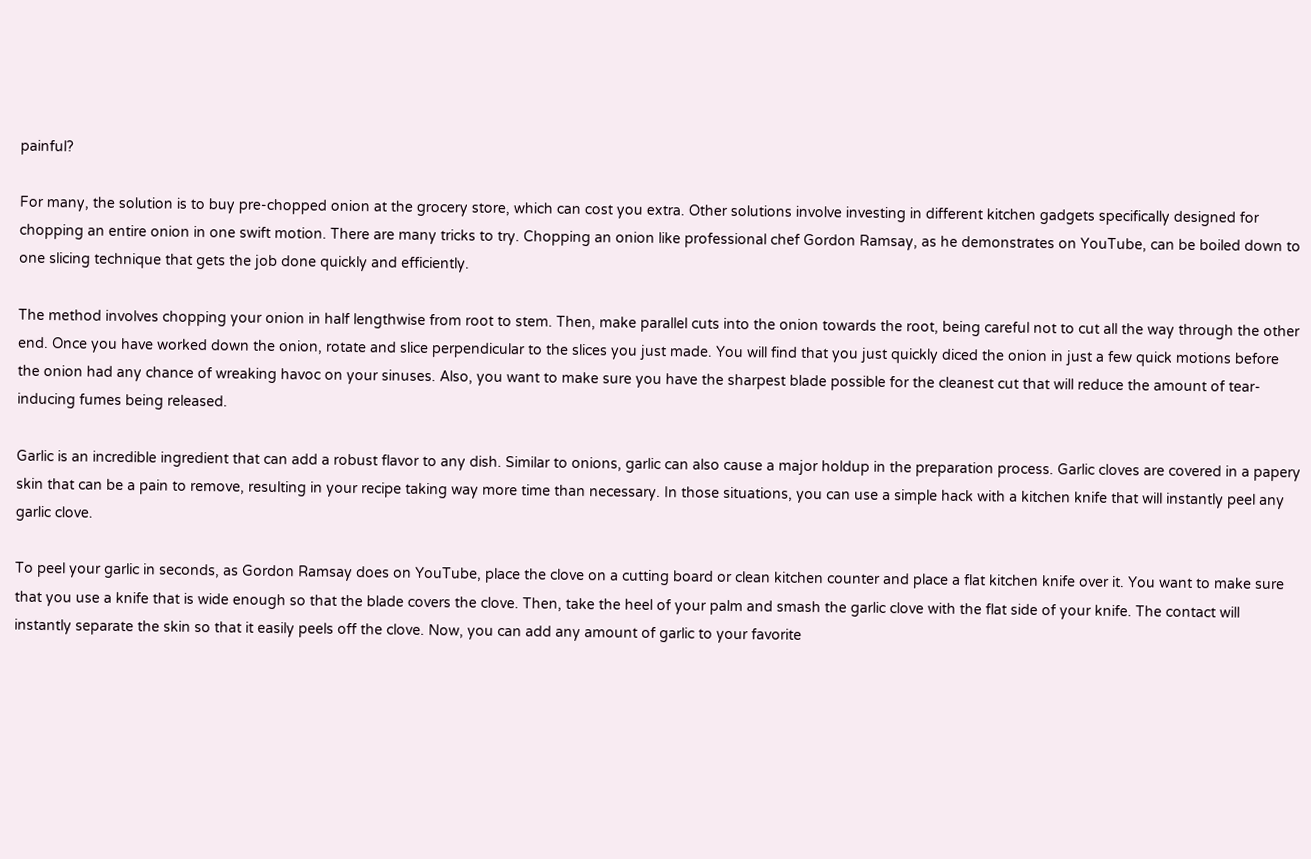painful?

For many, the solution is to buy pre-chopped onion at the grocery store, which can cost you extra. Other solutions involve investing in different kitchen gadgets specifically designed for chopping an entire onion in one swift motion. There are many tricks to try. Chopping an onion like professional chef Gordon Ramsay, as he demonstrates on YouTube, can be boiled down to one slicing technique that gets the job done quickly and efficiently.

The method involves chopping your onion in half lengthwise from root to stem. Then, make parallel cuts into the onion towards the root, being careful not to cut all the way through the other end. Once you have worked down the onion, rotate and slice perpendicular to the slices you just made. You will find that you just quickly diced the onion in just a few quick motions before the onion had any chance of wreaking havoc on your sinuses. Also, you want to make sure you have the sharpest blade possible for the cleanest cut that will reduce the amount of tear-inducing fumes being released.

Garlic is an incredible ingredient that can add a robust flavor to any dish. Similar to onions, garlic can also cause a major holdup in the preparation process. Garlic cloves are covered in a papery skin that can be a pain to remove, resulting in your recipe taking way more time than necessary. In those situations, you can use a simple hack with a kitchen knife that will instantly peel any garlic clove.

To peel your garlic in seconds, as Gordon Ramsay does on YouTube, place the clove on a cutting board or clean kitchen counter and place a flat kitchen knife over it. You want to make sure that you use a knife that is wide enough so that the blade covers the clove. Then, take the heel of your palm and smash the garlic clove with the flat side of your knife. The contact will instantly separate the skin so that it easily peels off the clove. Now, you can add any amount of garlic to your favorite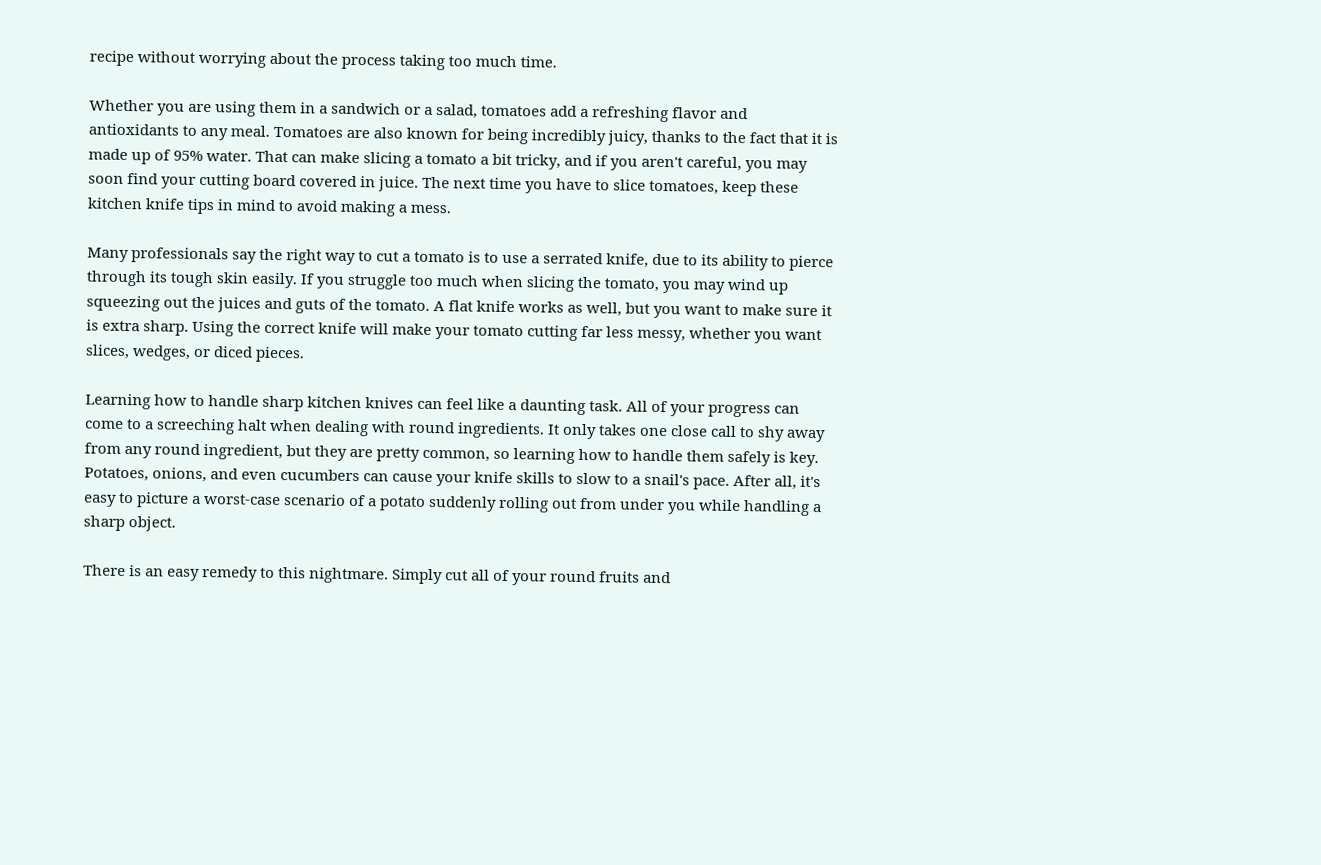recipe without worrying about the process taking too much time.

Whether you are using them in a sandwich or a salad, tomatoes add a refreshing flavor and antioxidants to any meal. Tomatoes are also known for being incredibly juicy, thanks to the fact that it is made up of 95% water. That can make slicing a tomato a bit tricky, and if you aren't careful, you may soon find your cutting board covered in juice. The next time you have to slice tomatoes, keep these kitchen knife tips in mind to avoid making a mess.

Many professionals say the right way to cut a tomato is to use a serrated knife, due to its ability to pierce through its tough skin easily. If you struggle too much when slicing the tomato, you may wind up squeezing out the juices and guts of the tomato. A flat knife works as well, but you want to make sure it is extra sharp. Using the correct knife will make your tomato cutting far less messy, whether you want slices, wedges, or diced pieces.

Learning how to handle sharp kitchen knives can feel like a daunting task. All of your progress can come to a screeching halt when dealing with round ingredients. It only takes one close call to shy away from any round ingredient, but they are pretty common, so learning how to handle them safely is key. Potatoes, onions, and even cucumbers can cause your knife skills to slow to a snail's pace. After all, it's easy to picture a worst-case scenario of a potato suddenly rolling out from under you while handling a sharp object.

There is an easy remedy to this nightmare. Simply cut all of your round fruits and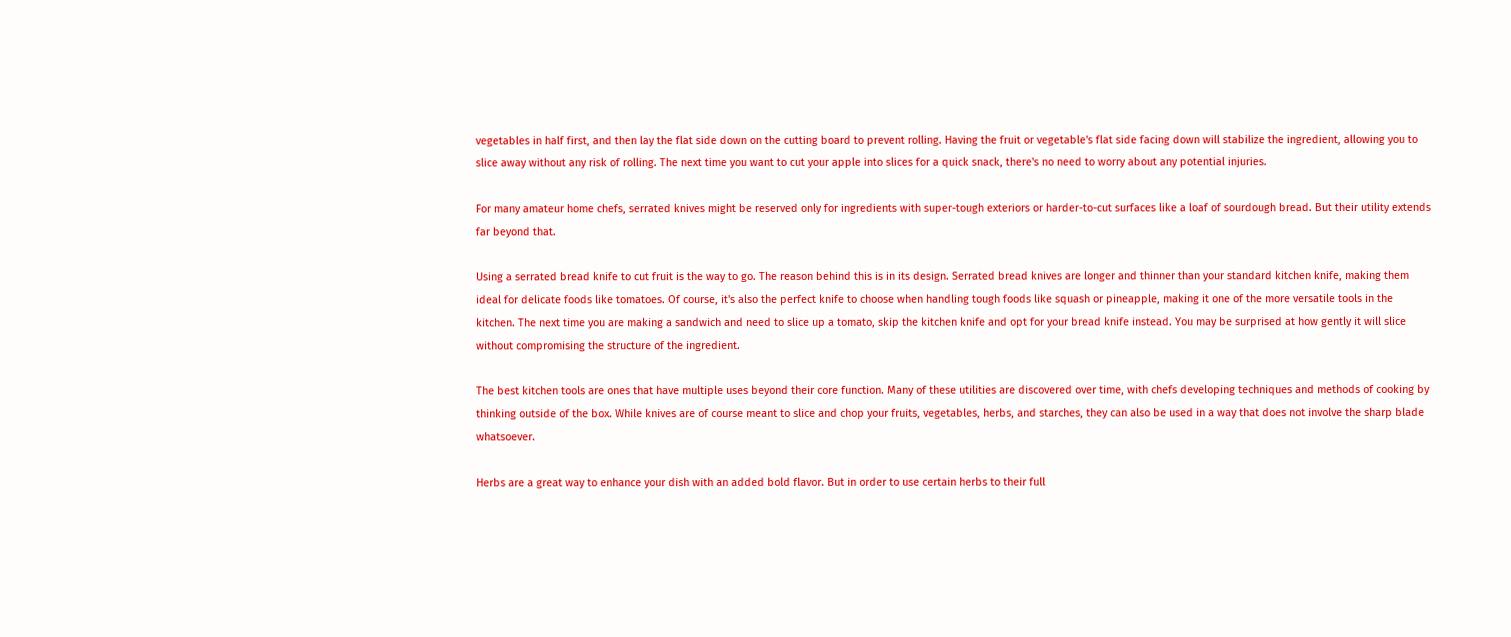vegetables in half first, and then lay the flat side down on the cutting board to prevent rolling. Having the fruit or vegetable's flat side facing down will stabilize the ingredient, allowing you to slice away without any risk of rolling. The next time you want to cut your apple into slices for a quick snack, there's no need to worry about any potential injuries.

For many amateur home chefs, serrated knives might be reserved only for ingredients with super-tough exteriors or harder-to-cut surfaces like a loaf of sourdough bread. But their utility extends far beyond that.

Using a serrated bread knife to cut fruit is the way to go. The reason behind this is in its design. Serrated bread knives are longer and thinner than your standard kitchen knife, making them ideal for delicate foods like tomatoes. Of course, it's also the perfect knife to choose when handling tough foods like squash or pineapple, making it one of the more versatile tools in the kitchen. The next time you are making a sandwich and need to slice up a tomato, skip the kitchen knife and opt for your bread knife instead. You may be surprised at how gently it will slice without compromising the structure of the ingredient.

The best kitchen tools are ones that have multiple uses beyond their core function. Many of these utilities are discovered over time, with chefs developing techniques and methods of cooking by thinking outside of the box. While knives are of course meant to slice and chop your fruits, vegetables, herbs, and starches, they can also be used in a way that does not involve the sharp blade whatsoever.

Herbs are a great way to enhance your dish with an added bold flavor. But in order to use certain herbs to their full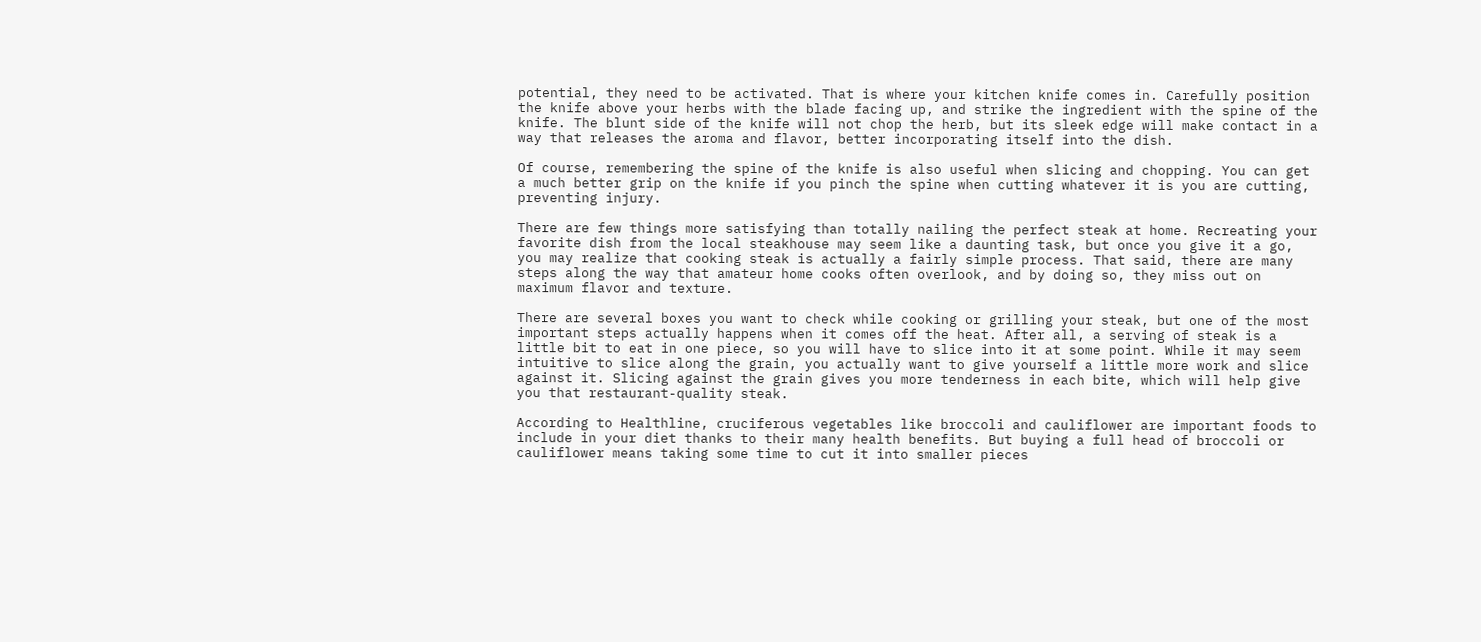potential, they need to be activated. That is where your kitchen knife comes in. Carefully position the knife above your herbs with the blade facing up, and strike the ingredient with the spine of the knife. The blunt side of the knife will not chop the herb, but its sleek edge will make contact in a way that releases the aroma and flavor, better incorporating itself into the dish.

Of course, remembering the spine of the knife is also useful when slicing and chopping. You can get a much better grip on the knife if you pinch the spine when cutting whatever it is you are cutting, preventing injury.

There are few things more satisfying than totally nailing the perfect steak at home. Recreating your favorite dish from the local steakhouse may seem like a daunting task, but once you give it a go, you may realize that cooking steak is actually a fairly simple process. That said, there are many steps along the way that amateur home cooks often overlook, and by doing so, they miss out on maximum flavor and texture.

There are several boxes you want to check while cooking or grilling your steak, but one of the most important steps actually happens when it comes off the heat. After all, a serving of steak is a little bit to eat in one piece, so you will have to slice into it at some point. While it may seem intuitive to slice along the grain, you actually want to give yourself a little more work and slice against it. Slicing against the grain gives you more tenderness in each bite, which will help give you that restaurant-quality steak.

According to Healthline, cruciferous vegetables like broccoli and cauliflower are important foods to include in your diet thanks to their many health benefits. But buying a full head of broccoli or cauliflower means taking some time to cut it into smaller pieces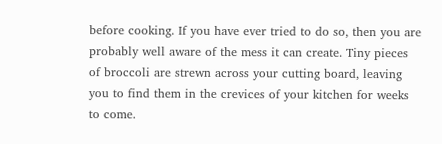before cooking. If you have ever tried to do so, then you are probably well aware of the mess it can create. Tiny pieces of broccoli are strewn across your cutting board, leaving you to find them in the crevices of your kitchen for weeks to come.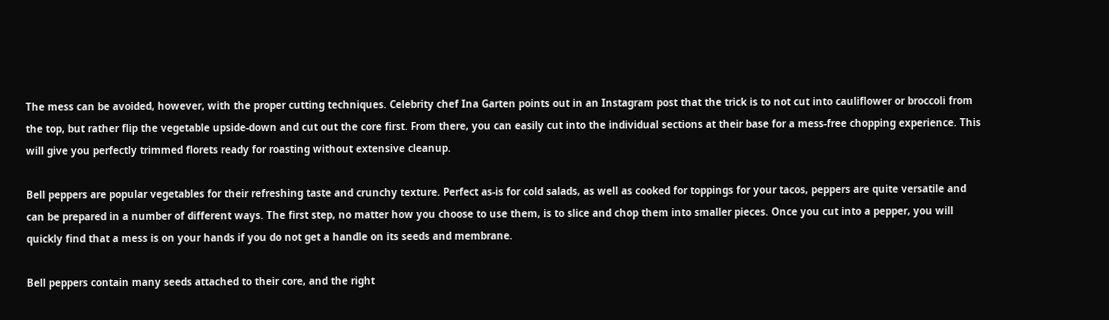The mess can be avoided, however, with the proper cutting techniques. Celebrity chef Ina Garten points out in an Instagram post that the trick is to not cut into cauliflower or broccoli from the top, but rather flip the vegetable upside-down and cut out the core first. From there, you can easily cut into the individual sections at their base for a mess-free chopping experience. This will give you perfectly trimmed florets ready for roasting without extensive cleanup.

Bell peppers are popular vegetables for their refreshing taste and crunchy texture. Perfect as-is for cold salads, as well as cooked for toppings for your tacos, peppers are quite versatile and can be prepared in a number of different ways. The first step, no matter how you choose to use them, is to slice and chop them into smaller pieces. Once you cut into a pepper, you will quickly find that a mess is on your hands if you do not get a handle on its seeds and membrane.

Bell peppers contain many seeds attached to their core, and the right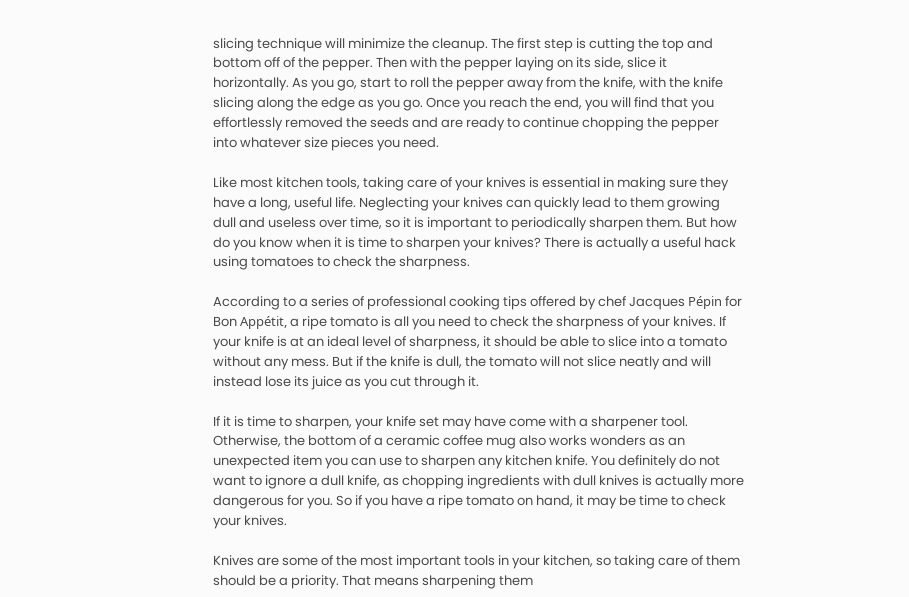slicing technique will minimize the cleanup. The first step is cutting the top and bottom off of the pepper. Then with the pepper laying on its side, slice it horizontally. As you go, start to roll the pepper away from the knife, with the knife slicing along the edge as you go. Once you reach the end, you will find that you effortlessly removed the seeds and are ready to continue chopping the pepper into whatever size pieces you need.

Like most kitchen tools, taking care of your knives is essential in making sure they have a long, useful life. Neglecting your knives can quickly lead to them growing dull and useless over time, so it is important to periodically sharpen them. But how do you know when it is time to sharpen your knives? There is actually a useful hack using tomatoes to check the sharpness.

According to a series of professional cooking tips offered by chef Jacques Pépin for Bon Appétit, a ripe tomato is all you need to check the sharpness of your knives. If your knife is at an ideal level of sharpness, it should be able to slice into a tomato without any mess. But if the knife is dull, the tomato will not slice neatly and will instead lose its juice as you cut through it.

If it is time to sharpen, your knife set may have come with a sharpener tool. Otherwise, the bottom of a ceramic coffee mug also works wonders as an unexpected item you can use to sharpen any kitchen knife. You definitely do not want to ignore a dull knife, as chopping ingredients with dull knives is actually more dangerous for you. So if you have a ripe tomato on hand, it may be time to check your knives.

Knives are some of the most important tools in your kitchen, so taking care of them should be a priority. That means sharpening them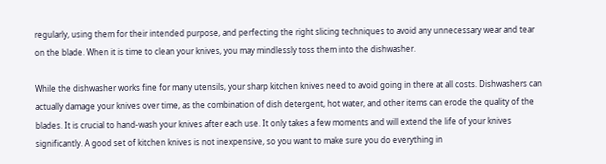regularly, using them for their intended purpose, and perfecting the right slicing techniques to avoid any unnecessary wear and tear on the blade. When it is time to clean your knives, you may mindlessly toss them into the dishwasher.

While the dishwasher works fine for many utensils, your sharp kitchen knives need to avoid going in there at all costs. Dishwashers can actually damage your knives over time, as the combination of dish detergent, hot water, and other items can erode the quality of the blades. It is crucial to hand-wash your knives after each use. It only takes a few moments and will extend the life of your knives significantly. A good set of kitchen knives is not inexpensive, so you want to make sure you do everything in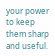your power to keep them sharp and useful.